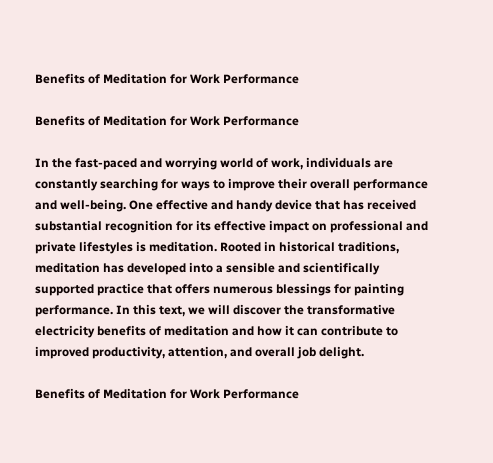Benefits of Meditation for Work Performance

Benefits of Meditation for Work Performance

In the fast-paced and worrying world of work, individuals are constantly searching for ways to improve their overall performance and well-being. One effective and handy device that has received substantial recognition for its effective impact on professional and private lifestyles is meditation. Rooted in historical traditions, meditation has developed into a sensible and scientifically supported practice that offers numerous blessings for painting performance. In this text, we will discover the transformative electricity benefits of meditation and how it can contribute to improved productivity, attention, and overall job delight.

Benefits of Meditation for Work Performance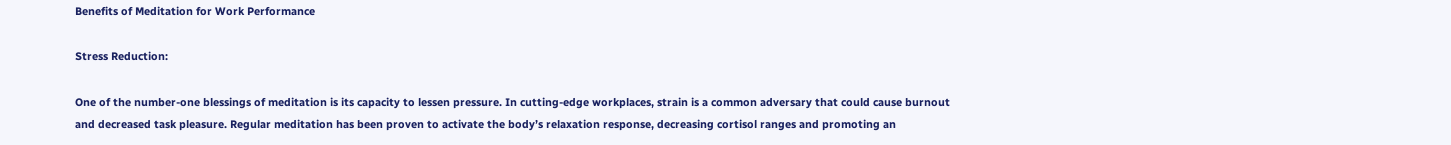Benefits of Meditation for Work Performance

Stress Reduction:

One of the number-one blessings of meditation is its capacity to lessen pressure. In cutting-edge workplaces, strain is a common adversary that could cause burnout and decreased task pleasure. Regular meditation has been proven to activate the body’s relaxation response, decreasing cortisol ranges and promoting an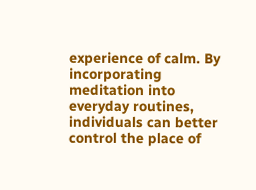experience of calm. By incorporating meditation into everyday routines, individuals can better control the place of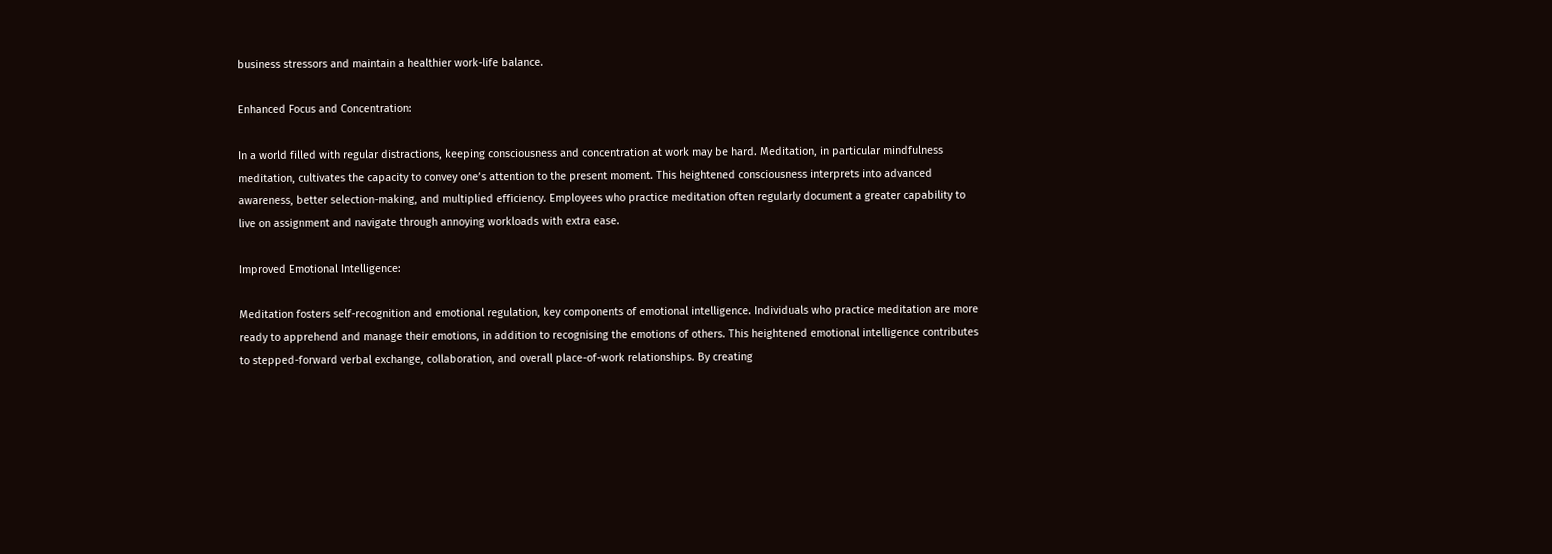business stressors and maintain a healthier work-life balance.

Enhanced Focus and Concentration:

In a world filled with regular distractions, keeping consciousness and concentration at work may be hard. Meditation, in particular mindfulness meditation, cultivates the capacity to convey one’s attention to the present moment. This heightened consciousness interprets into advanced awareness, better selection-making, and multiplied efficiency. Employees who practice meditation often regularly document a greater capability to live on assignment and navigate through annoying workloads with extra ease.

Improved Emotional Intelligence:

Meditation fosters self-recognition and emotional regulation, key components of emotional intelligence. Individuals who practice meditation are more ready to apprehend and manage their emotions, in addition to recognising the emotions of others. This heightened emotional intelligence contributes to stepped-forward verbal exchange, collaboration, and overall place-of-work relationships. By creating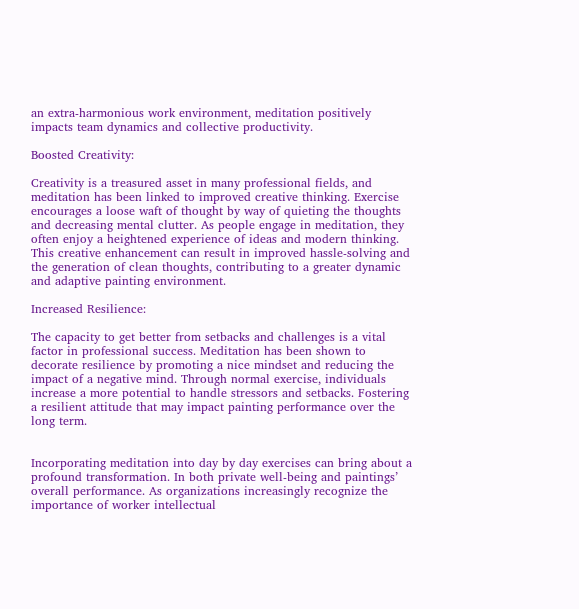an extra-harmonious work environment, meditation positively impacts team dynamics and collective productivity.

Boosted Creativity:

Creativity is a treasured asset in many professional fields, and meditation has been linked to improved creative thinking. Exercise encourages a loose waft of thought by way of quieting the thoughts and decreasing mental clutter. As people engage in meditation, they often enjoy a heightened experience of ideas and modern thinking. This creative enhancement can result in improved hassle-solving and the generation of clean thoughts, contributing to a greater dynamic and adaptive painting environment.

Increased Resilience:

The capacity to get better from setbacks and challenges is a vital factor in professional success. Meditation has been shown to decorate resilience by promoting a nice mindset and reducing the impact of a negative mind. Through normal exercise, individuals increase a more potential to handle stressors and setbacks. Fostering a resilient attitude that may impact painting performance over the long term.


Incorporating meditation into day by day exercises can bring about a profound transformation. In both private well-being and paintings’ overall performance. As organizations increasingly recognize the importance of worker intellectual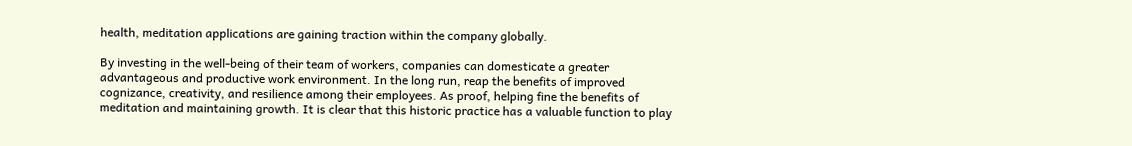health, meditation applications are gaining traction within the company globally.

By investing in the well-being of their team of workers, companies can domesticate a greater advantageous and productive work environment. In the long run, reap the benefits of improved cognizance, creativity, and resilience among their employees. As proof, helping fine the benefits of meditation and maintaining growth. It is clear that this historic practice has a valuable function to play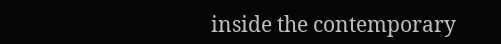inside the contemporary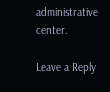administrative center.

Leave a Reply